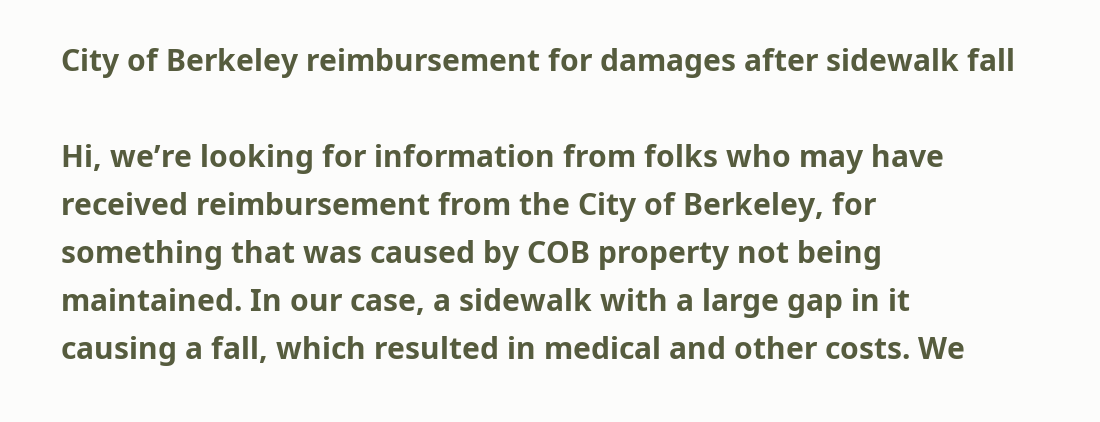City of Berkeley reimbursement for damages after sidewalk fall

Hi, we’re looking for information from folks who may have received reimbursement from the City of Berkeley, for something that was caused by COB property not being maintained. In our case, a sidewalk with a large gap in it causing a fall, which resulted in medical and other costs. We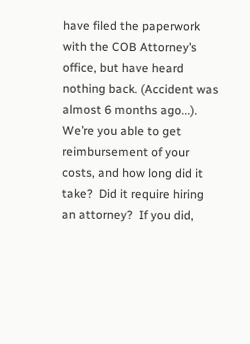have filed the paperwork with the COB Attorney’s office, but have heard nothing back. (Accident was almost 6 months ago...). We’re you able to get reimbursement of your costs, and how long did it take?  Did it require hiring an attorney?  If you did,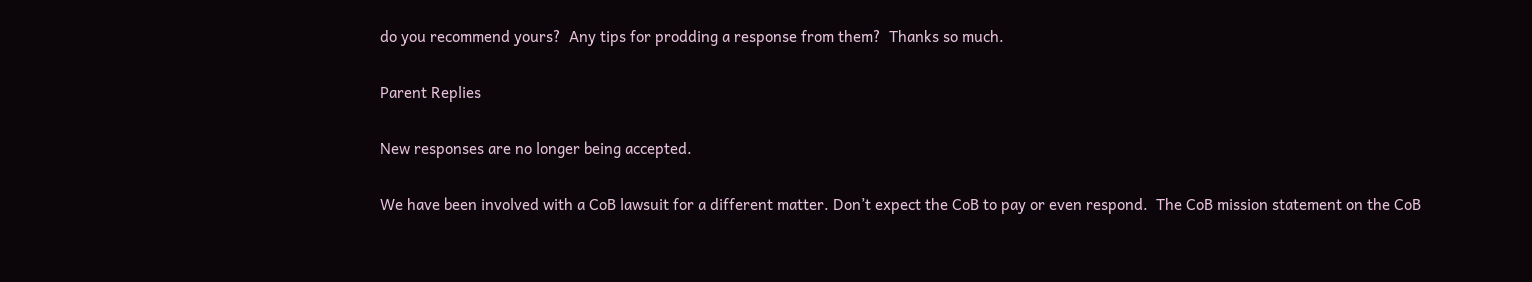do you recommend yours?  Any tips for prodding a response from them?  Thanks so much.

Parent Replies

New responses are no longer being accepted.

We have been involved with a CoB lawsuit for a different matter. Don’t expect the CoB to pay or even respond.  The CoB mission statement on the CoB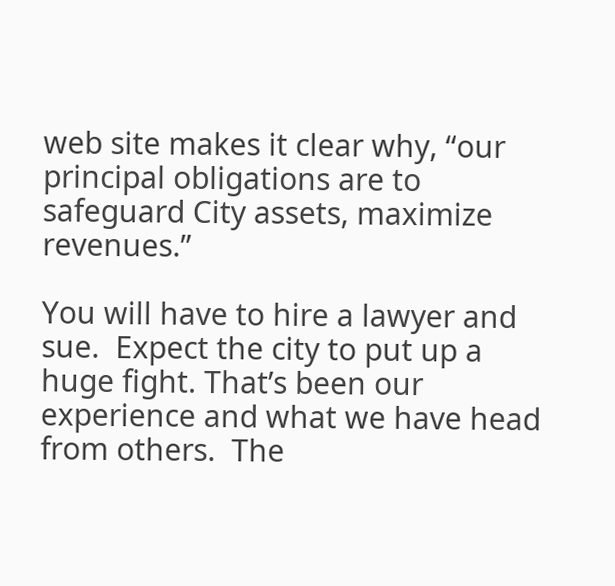web site makes it clear why, “our principal obligations are to safeguard City assets, maximize revenues.”

You will have to hire a lawyer and sue.  Expect the city to put up a huge fight. That’s been our experience and what we have head from others.  The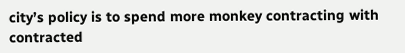city’s policy is to spend more monkey contracting with contracted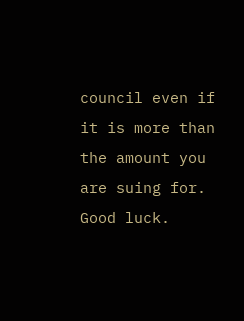council even if it is more than the amount you are suing for.  Good luck.